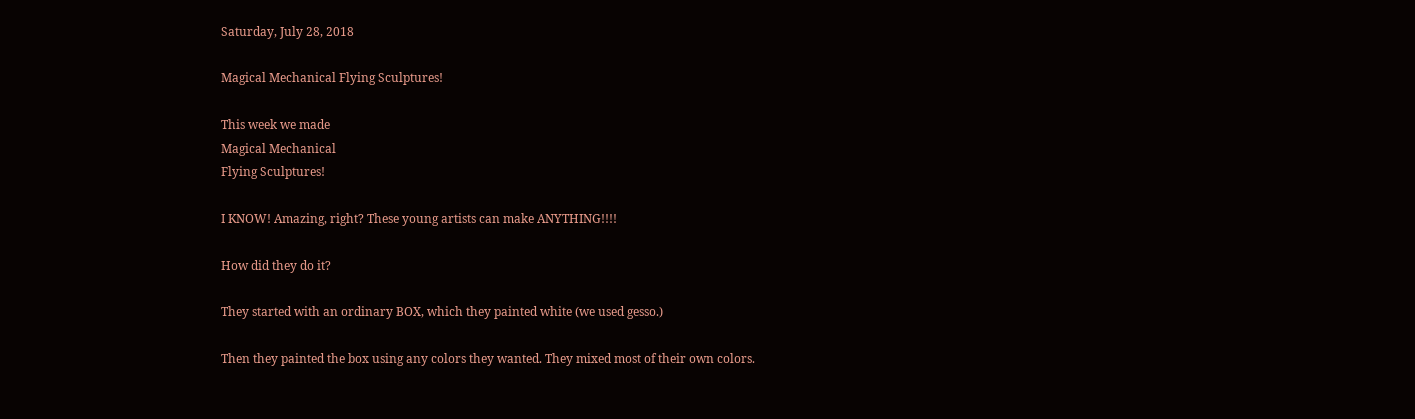Saturday, July 28, 2018

Magical Mechanical Flying Sculptures!

This week we made
Magical Mechanical
Flying Sculptures!

I KNOW! Amazing, right? These young artists can make ANYTHING!!!!

How did they do it?

They started with an ordinary BOX, which they painted white (we used gesso.)

Then they painted the box using any colors they wanted. They mixed most of their own colors.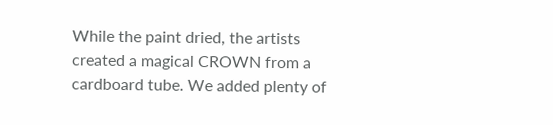While the paint dried, the artists created a magical CROWN from a cardboard tube. We added plenty of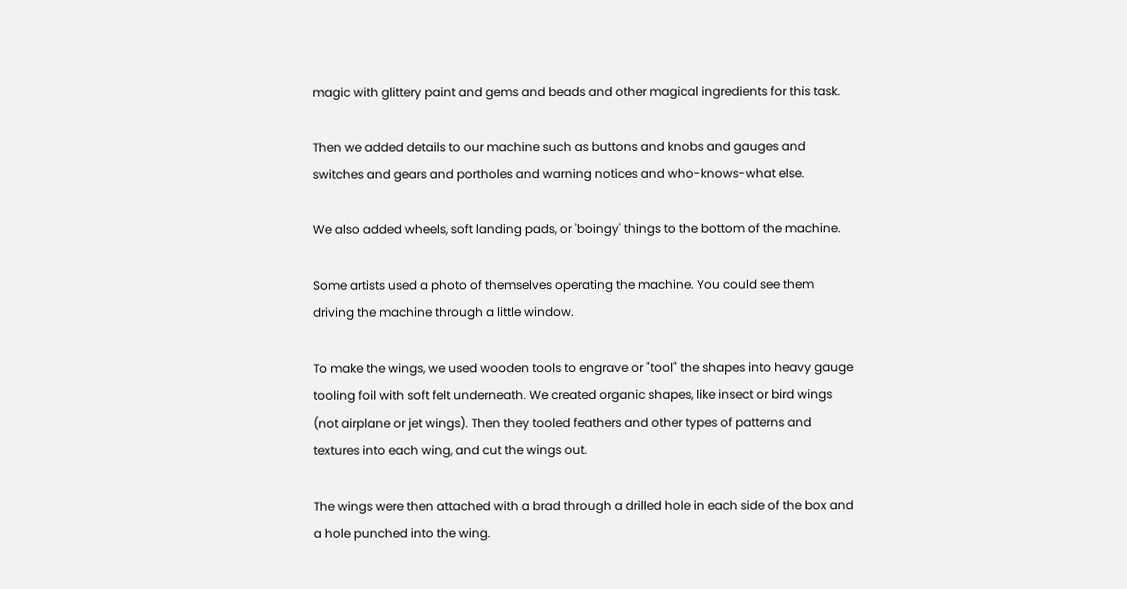magic with glittery paint and gems and beads and other magical ingredients for this task.

Then we added details to our machine such as buttons and knobs and gauges and switches and gears and portholes and warning notices and who-knows-what else.

We also added wheels, soft landing pads, or 'boingy' things to the bottom of the machine.

Some artists used a photo of themselves operating the machine. You could see them driving the machine through a little window.

To make the wings, we used wooden tools to engrave or "tool" the shapes into heavy gauge tooling foil with soft felt underneath. We created organic shapes, like insect or bird wings (not airplane or jet wings). Then they tooled feathers and other types of patterns and textures into each wing, and cut the wings out.

The wings were then attached with a brad through a drilled hole in each side of the box and a hole punched into the wing.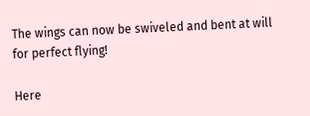The wings can now be swiveled and bent at will for perfect flying!

Here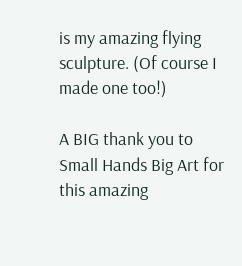is my amazing flying sculpture. (Of course I made one too!)

A BIG thank you to Small Hands Big Art for this amazing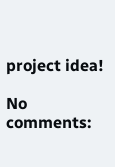project idea!

No comments: